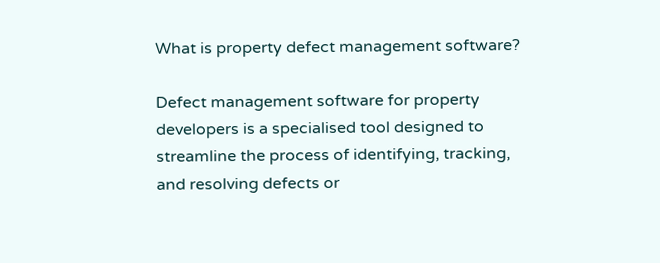What is property defect management software?

Defect management software for property developers is a specialised tool designed to streamline the process of identifying, tracking, and resolving defects or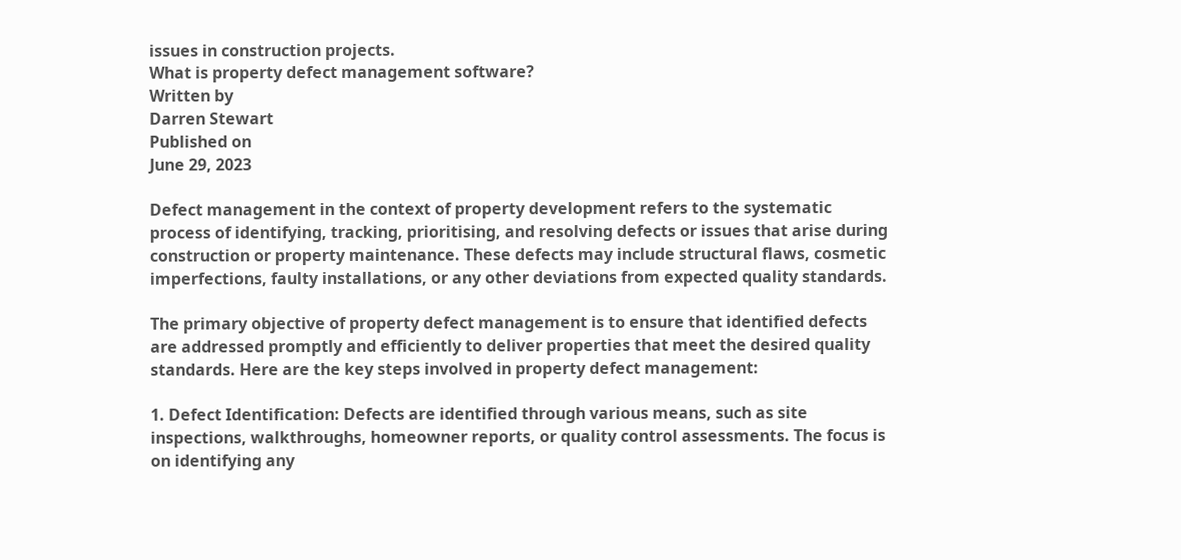issues in construction projects.
What is property defect management software?
Written by
Darren Stewart
Published on
June 29, 2023

Defect management in the context of property development refers to the systematic process of identifying, tracking, prioritising, and resolving defects or issues that arise during construction or property maintenance. These defects may include structural flaws, cosmetic imperfections, faulty installations, or any other deviations from expected quality standards.

The primary objective of property defect management is to ensure that identified defects are addressed promptly and efficiently to deliver properties that meet the desired quality standards. Here are the key steps involved in property defect management:

1. Defect Identification: Defects are identified through various means, such as site inspections, walkthroughs, homeowner reports, or quality control assessments. The focus is on identifying any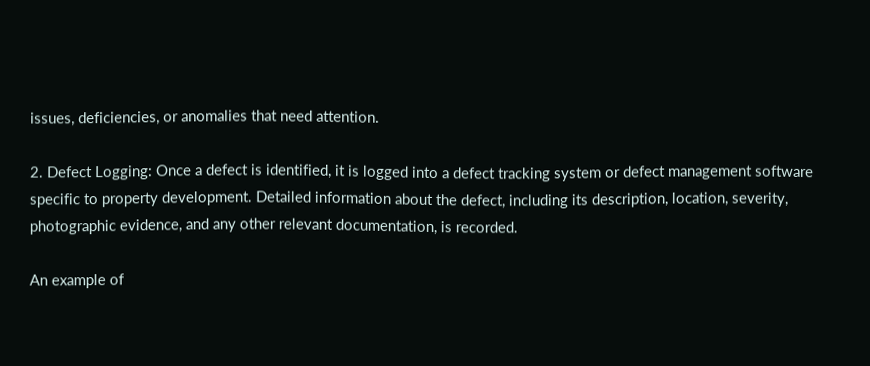issues, deficiencies, or anomalies that need attention.

2. Defect Logging: Once a defect is identified, it is logged into a defect tracking system or defect management software specific to property development. Detailed information about the defect, including its description, location, severity, photographic evidence, and any other relevant documentation, is recorded.

An example of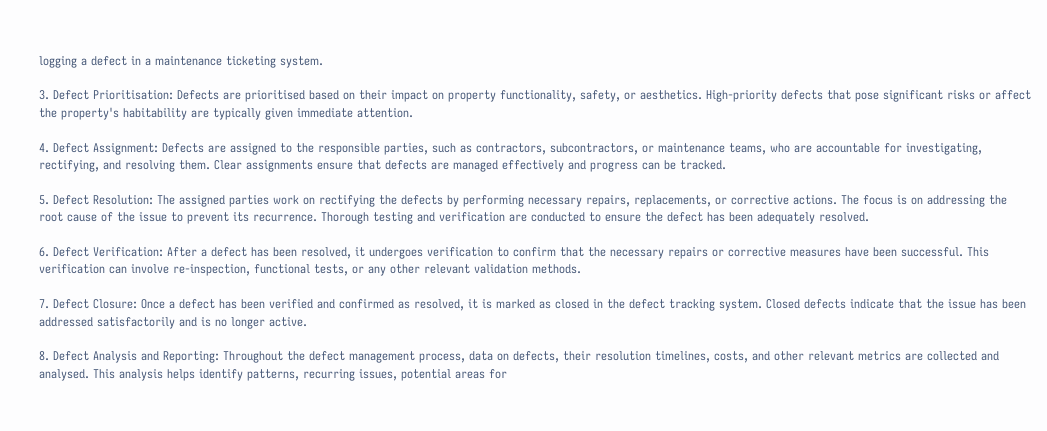logging a defect in a maintenance ticketing system.

3. Defect Prioritisation: Defects are prioritised based on their impact on property functionality, safety, or aesthetics. High-priority defects that pose significant risks or affect the property's habitability are typically given immediate attention.

4. Defect Assignment: Defects are assigned to the responsible parties, such as contractors, subcontractors, or maintenance teams, who are accountable for investigating, rectifying, and resolving them. Clear assignments ensure that defects are managed effectively and progress can be tracked.

5. Defect Resolution: The assigned parties work on rectifying the defects by performing necessary repairs, replacements, or corrective actions. The focus is on addressing the root cause of the issue to prevent its recurrence. Thorough testing and verification are conducted to ensure the defect has been adequately resolved.

6. Defect Verification: After a defect has been resolved, it undergoes verification to confirm that the necessary repairs or corrective measures have been successful. This verification can involve re-inspection, functional tests, or any other relevant validation methods.

7. Defect Closure: Once a defect has been verified and confirmed as resolved, it is marked as closed in the defect tracking system. Closed defects indicate that the issue has been addressed satisfactorily and is no longer active.

8. Defect Analysis and Reporting: Throughout the defect management process, data on defects, their resolution timelines, costs, and other relevant metrics are collected and analysed. This analysis helps identify patterns, recurring issues, potential areas for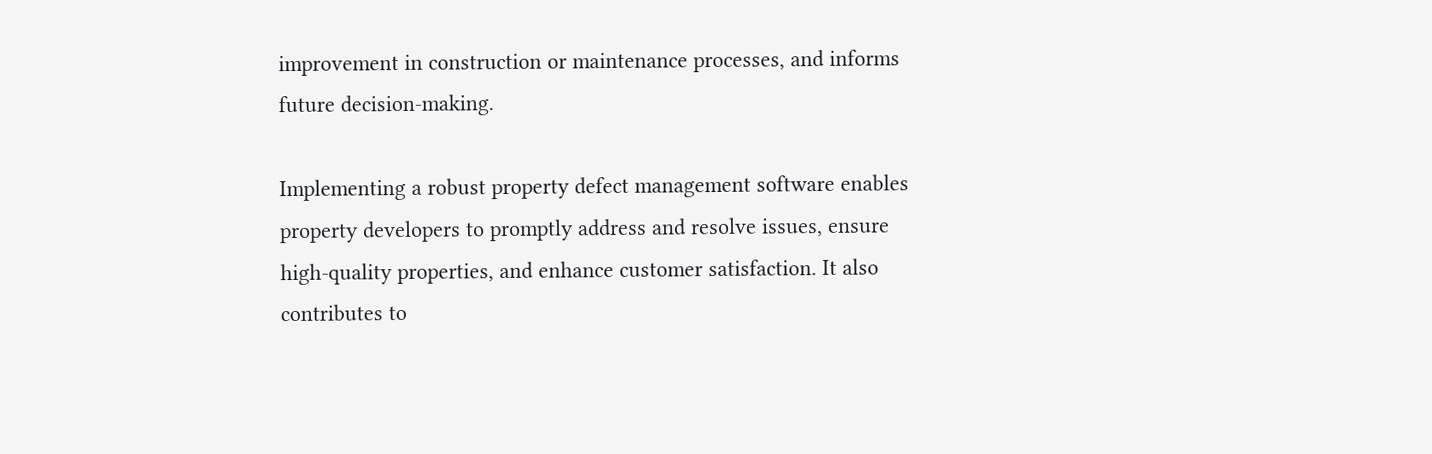improvement in construction or maintenance processes, and informs future decision-making.

Implementing a robust property defect management software enables property developers to promptly address and resolve issues, ensure high-quality properties, and enhance customer satisfaction. It also contributes to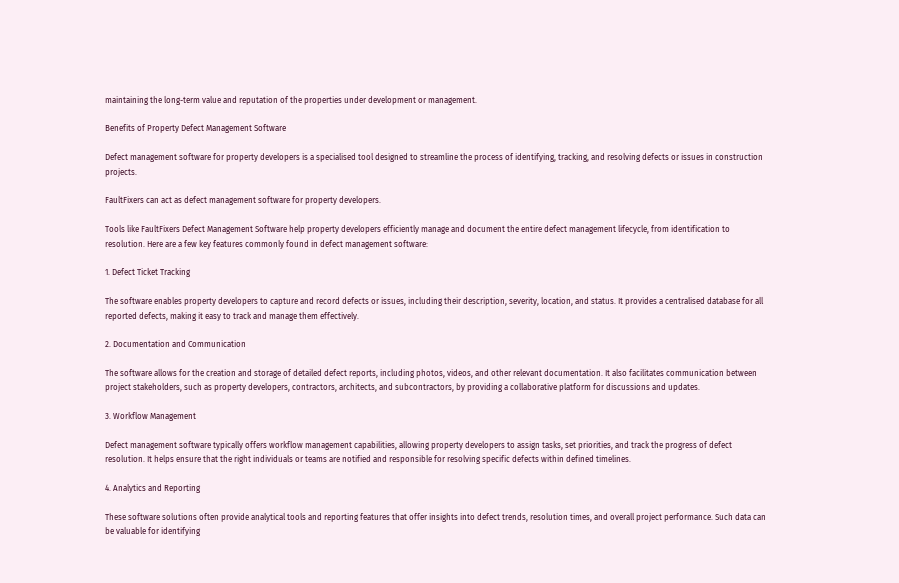maintaining the long-term value and reputation of the properties under development or management.

Benefits of Property Defect Management Software

Defect management software for property developers is a specialised tool designed to streamline the process of identifying, tracking, and resolving defects or issues in construction projects.

FaultFixers can act as defect management software for property developers.

Tools like FaultFixers Defect Management Software help property developers efficiently manage and document the entire defect management lifecycle, from identification to resolution. Here are a few key features commonly found in defect management software:

1. Defect Ticket Tracking

The software enables property developers to capture and record defects or issues, including their description, severity, location, and status. It provides a centralised database for all reported defects, making it easy to track and manage them effectively.

2. Documentation and Communication

The software allows for the creation and storage of detailed defect reports, including photos, videos, and other relevant documentation. It also facilitates communication between project stakeholders, such as property developers, contractors, architects, and subcontractors, by providing a collaborative platform for discussions and updates.

3. Workflow Management

Defect management software typically offers workflow management capabilities, allowing property developers to assign tasks, set priorities, and track the progress of defect resolution. It helps ensure that the right individuals or teams are notified and responsible for resolving specific defects within defined timelines.

4. Analytics and Reporting

These software solutions often provide analytical tools and reporting features that offer insights into defect trends, resolution times, and overall project performance. Such data can be valuable for identifying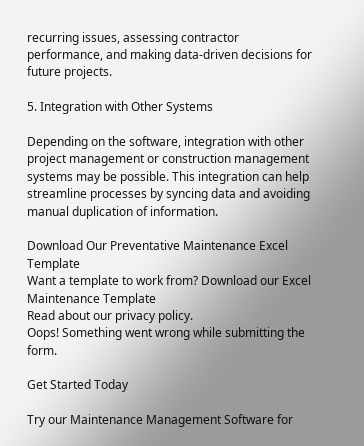recurring issues, assessing contractor performance, and making data-driven decisions for future projects.

5. Integration with Other Systems

Depending on the software, integration with other project management or construction management systems may be possible. This integration can help streamline processes by syncing data and avoiding manual duplication of information.

Download Our Preventative Maintenance Excel Template
Want a template to work from? Download our Excel Maintenance Template
Read about our privacy policy.
Oops! Something went wrong while submitting the form.

Get Started Today

Try our Maintenance Management Software for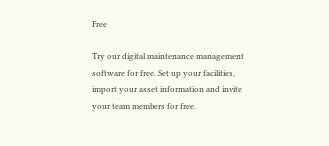Free

Try our digital maintenance management software for free. Set up your facilities, import your asset information and invite your team members for free.